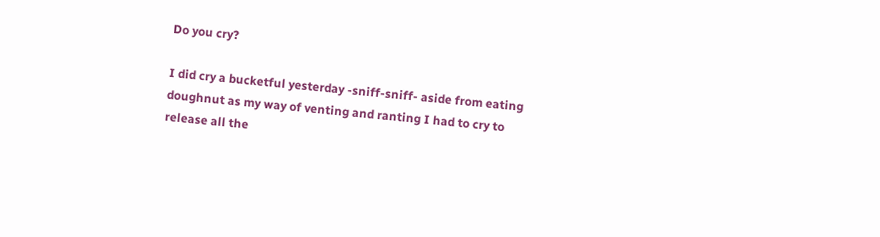Do you cry?

I did cry a bucketful yesterday -sniff-sniff- aside from eating doughnut as my way of venting and ranting I had to cry to release all the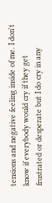tensions and negative feeling inside of me. I don't know if everybody would cry if they get frustrated or desperate but I do cry in any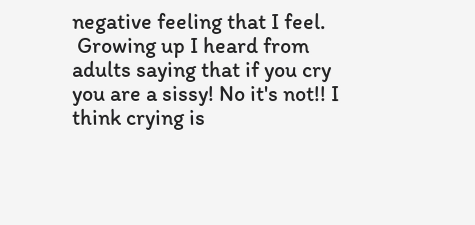negative feeling that I feel.
 Growing up I heard from adults saying that if you cry you are a sissy! No it's not!! I think crying is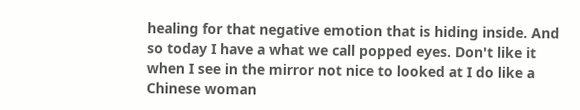healing for that negative emotion that is hiding inside. And so today I have a what we call popped eyes. Don't like it when I see in the mirror not nice to looked at I do like a Chinese woman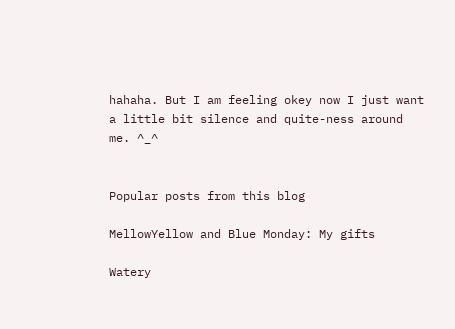hahaha. But I am feeling okey now I just want a little bit silence and quite-ness around me. ^_^


Popular posts from this blog

MellowYellow and Blue Monday: My gifts

Watery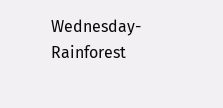Wednesday- Rainforest